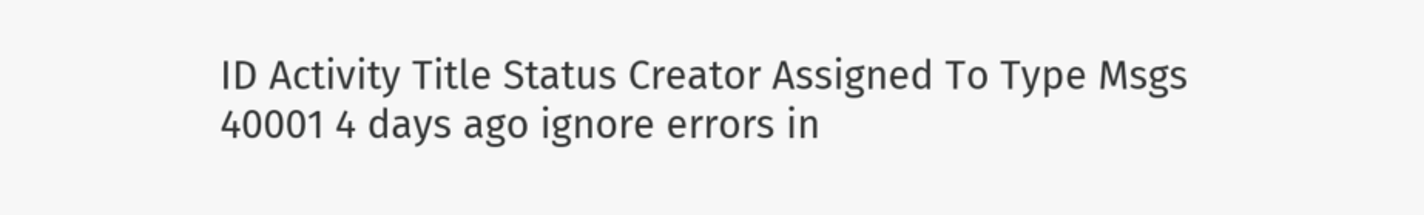ID Activity Title Status Creator Assigned To Type Msgs
40001 4 days ago ignore errors in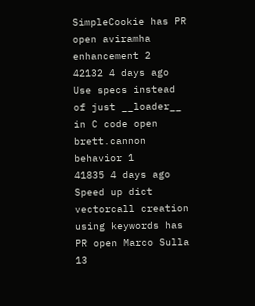SimpleCookie has PR open aviramha   enhancement 2
42132 4 days ago Use specs instead of just __loader__ in C code open brett.cannon   behavior 1
41835 4 days ago Speed up dict vectorcall creation using keywords has PR open Marco Sulla     13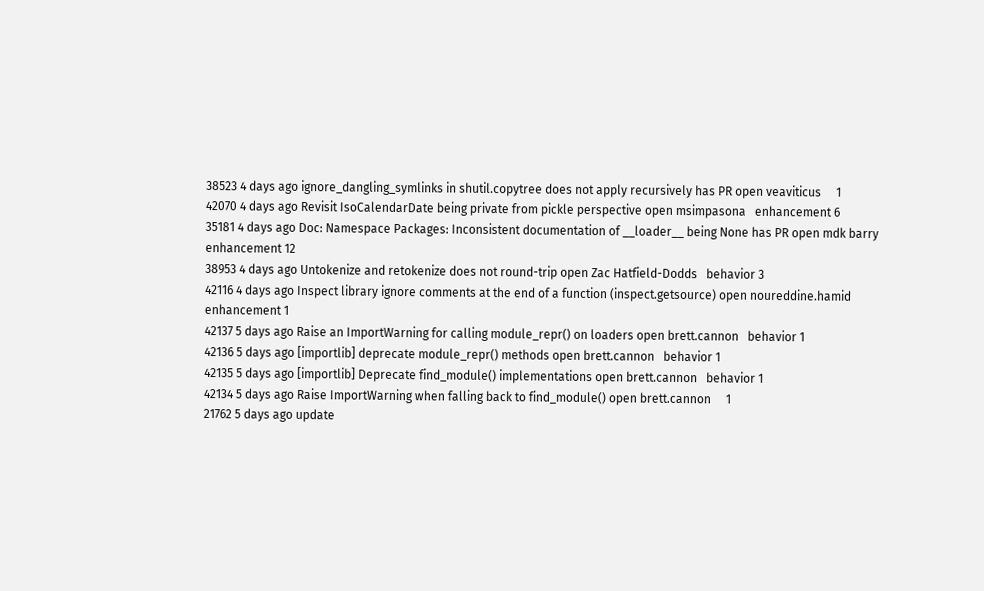38523 4 days ago ignore_dangling_symlinks in shutil.copytree does not apply recursively has PR open veaviticus     1
42070 4 days ago Revisit IsoCalendarDate being private from pickle perspective open msimpasona   enhancement 6
35181 4 days ago Doc: Namespace Packages: Inconsistent documentation of __loader__ being None has PR open mdk barry enhancement 12
38953 4 days ago Untokenize and retokenize does not round-trip open Zac Hatfield-Dodds   behavior 3
42116 4 days ago Inspect library ignore comments at the end of a function (inspect.getsource) open noureddine.hamid   enhancement 1
42137 5 days ago Raise an ImportWarning for calling module_repr() on loaders open brett.cannon   behavior 1
42136 5 days ago [importlib] deprecate module_repr() methods open brett.cannon   behavior 1
42135 5 days ago [importlib] Deprecate find_module() implementations open brett.cannon   behavior 1
42134 5 days ago Raise ImportWarning when falling back to find_module() open brett.cannon     1
21762 5 days ago update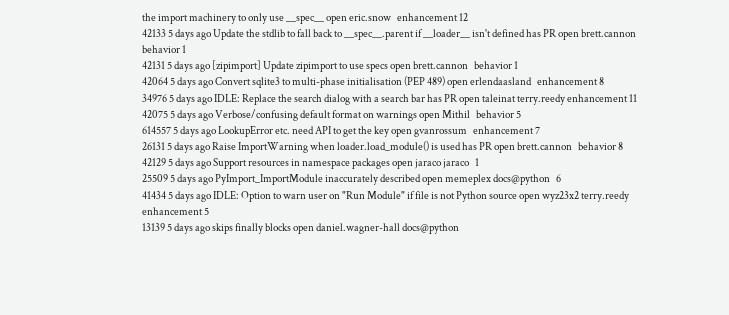the import machinery to only use __spec__ open eric.snow   enhancement 12
42133 5 days ago Update the stdlib to fall back to __spec__.parent if __loader__ isn't defined has PR open brett.cannon   behavior 1
42131 5 days ago [zipimport] Update zipimport to use specs open brett.cannon   behavior 1
42064 5 days ago Convert sqlite3 to multi-phase initialisation (PEP 489) open erlendaasland   enhancement 8
34976 5 days ago IDLE: Replace the search dialog with a search bar has PR open taleinat terry.reedy enhancement 11
42075 5 days ago Verbose/confusing default format on warnings open Mithil   behavior 5
614557 5 days ago LookupError etc. need API to get the key open gvanrossum   enhancement 7
26131 5 days ago Raise ImportWarning when loader.load_module() is used has PR open brett.cannon   behavior 8
42129 5 days ago Support resources in namespace packages open jaraco jaraco   1
25509 5 days ago PyImport_ImportModule inaccurately described open memeplex docs@python   6
41434 5 days ago IDLE: Option to warn user on "Run Module" if file is not Python source open wyz23x2 terry.reedy enhancement 5
13139 5 days ago skips finally blocks open daniel.wagner-hall docs@python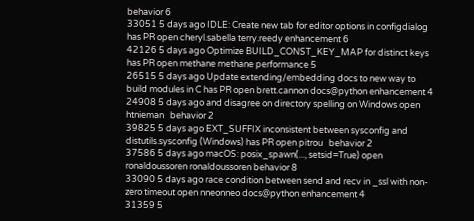behavior 6
33051 5 days ago IDLE: Create new tab for editor options in configdialog has PR open cheryl.sabella terry.reedy enhancement 6
42126 5 days ago Optimize BUILD_CONST_KEY_MAP for distinct keys has PR open methane methane performance 5
26515 5 days ago Update extending/embedding docs to new way to build modules in C has PR open brett.cannon docs@python enhancement 4
24908 5 days ago and disagree on directory spelling on Windows open htnieman   behavior 2
39825 5 days ago EXT_SUFFIX inconsistent between sysconfig and distutils.sysconfig (Windows) has PR open pitrou   behavior 2
37586 5 days ago macOS: posix_spawn(..., setsid=True) open ronaldoussoren ronaldoussoren behavior 8
33090 5 days ago race condition between send and recv in _ssl with non-zero timeout open nneonneo docs@python enhancement 4
31359 5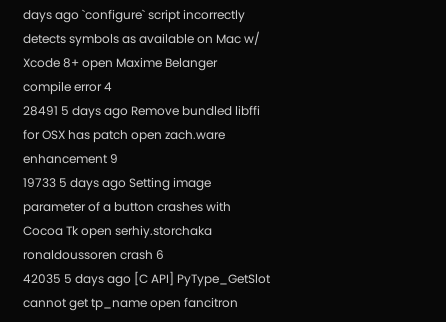days ago `configure` script incorrectly detects symbols as available on Mac w/ Xcode 8+ open Maxime Belanger   compile error 4
28491 5 days ago Remove bundled libffi for OSX has patch open zach.ware   enhancement 9
19733 5 days ago Setting image parameter of a button crashes with Cocoa Tk open serhiy.storchaka ronaldoussoren crash 6
42035 5 days ago [C API] PyType_GetSlot cannot get tp_name open fancitron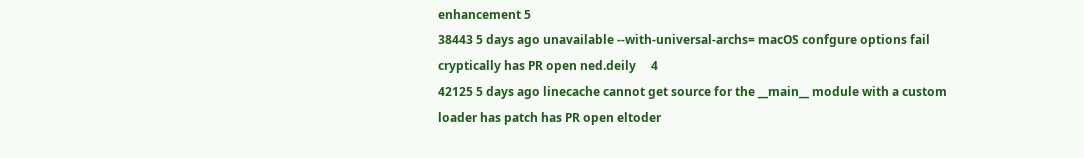enhancement 5
38443 5 days ago unavailable --with-universal-archs= macOS confgure options fail cryptically has PR open ned.deily     4
42125 5 days ago linecache cannot get source for the __main__ module with a custom loader has patch has PR open eltoder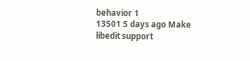behavior 1
13501 5 days ago Make libedit support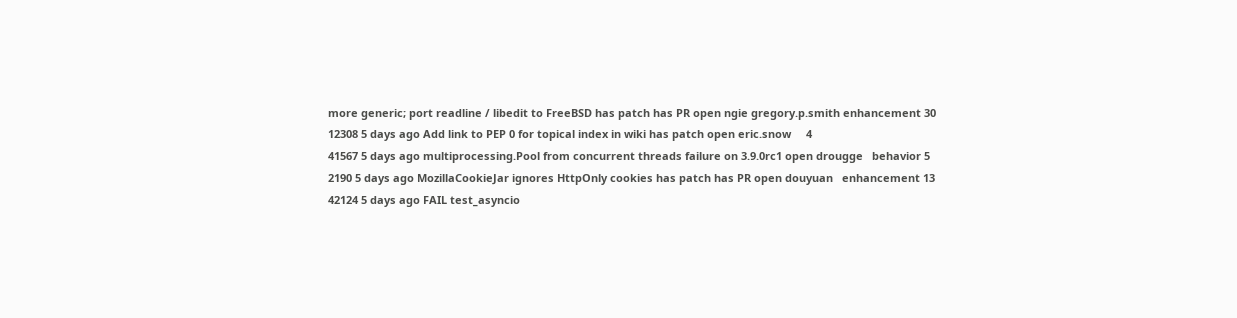more generic; port readline / libedit to FreeBSD has patch has PR open ngie gregory.p.smith enhancement 30
12308 5 days ago Add link to PEP 0 for topical index in wiki has patch open eric.snow     4
41567 5 days ago multiprocessing.Pool from concurrent threads failure on 3.9.0rc1 open drougge   behavior 5
2190 5 days ago MozillaCookieJar ignores HttpOnly cookies has patch has PR open douyuan   enhancement 13
42124 5 days ago FAIL test_asyncio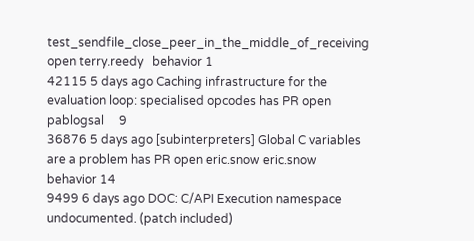test_sendfile_close_peer_in_the_middle_of_receiving open terry.reedy   behavior 1
42115 5 days ago Caching infrastructure for the evaluation loop: specialised opcodes has PR open pablogsal     9
36876 5 days ago [subinterpreters] Global C variables are a problem has PR open eric.snow eric.snow behavior 14
9499 6 days ago DOC: C/API Execution namespace undocumented. (patch included)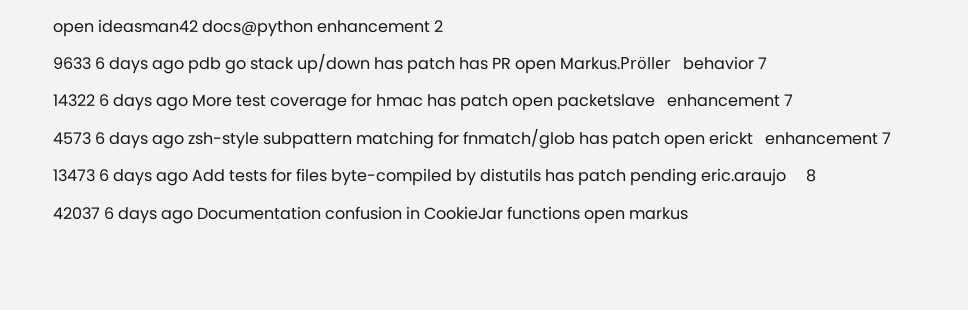open ideasman42 docs@python enhancement 2
9633 6 days ago pdb go stack up/down has patch has PR open Markus.Pröller   behavior 7
14322 6 days ago More test coverage for hmac has patch open packetslave   enhancement 7
4573 6 days ago zsh-style subpattern matching for fnmatch/glob has patch open erickt   enhancement 7
13473 6 days ago Add tests for files byte-compiled by distutils has patch pending eric.araujo     8
42037 6 days ago Documentation confusion in CookieJar functions open markus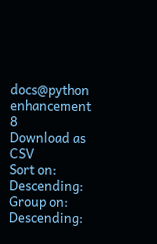docs@python enhancement 8
Download as CSV
Sort on: Descending:
Group on: Descending: